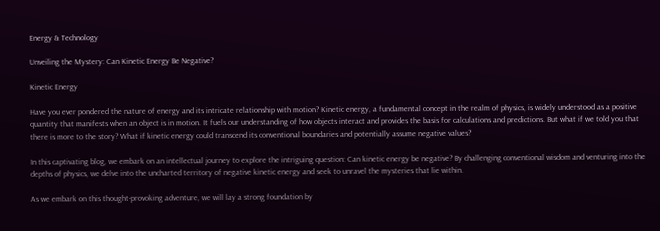Energy & Technology

Unveiling the Mystery: Can Kinetic Energy Be Negative?

Kinetic Energy

Have you ever pondered the nature of energy and its intricate relationship with motion? Kinetic energy, a fundamental concept in the realm of physics, is widely understood as a positive quantity that manifests when an object is in motion. It fuels our understanding of how objects interact and provides the basis for calculations and predictions. But what if we told you that there is more to the story? What if kinetic energy could transcend its conventional boundaries and potentially assume negative values?

In this captivating blog, we embark on an intellectual journey to explore the intriguing question: Can kinetic energy be negative? By challenging conventional wisdom and venturing into the depths of physics, we delve into the uncharted territory of negative kinetic energy and seek to unravel the mysteries that lie within.

As we embark on this thought-provoking adventure, we will lay a strong foundation by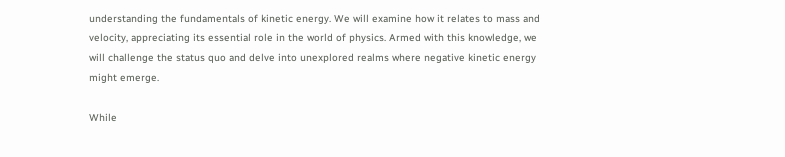understanding the fundamentals of kinetic energy. We will examine how it relates to mass and velocity, appreciating its essential role in the world of physics. Armed with this knowledge, we will challenge the status quo and delve into unexplored realms where negative kinetic energy might emerge.

While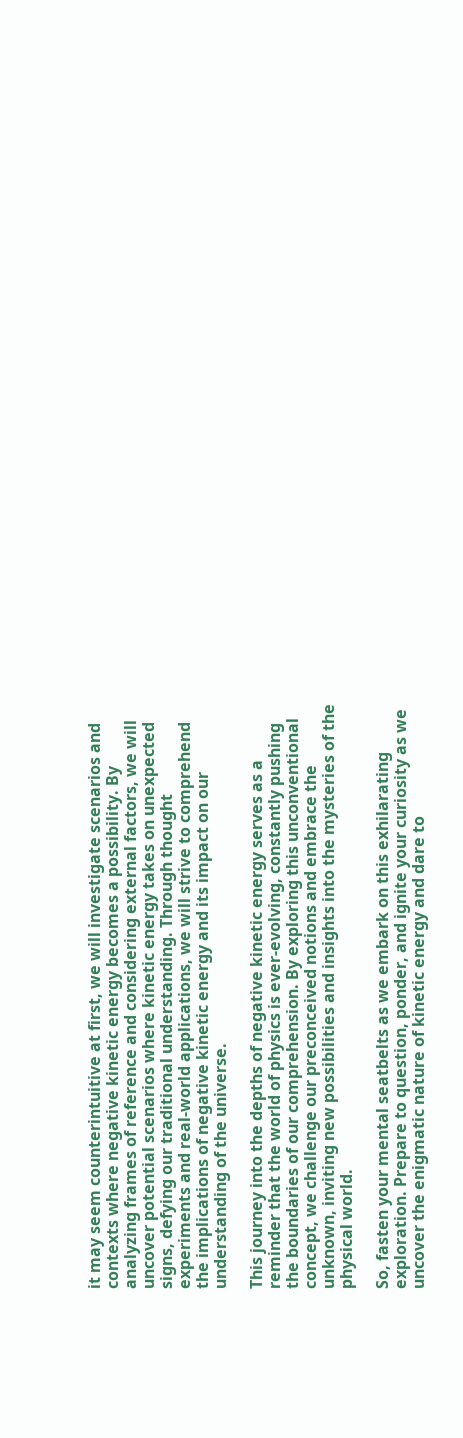it may seem counterintuitive at first, we will investigate scenarios and contexts where negative kinetic energy becomes a possibility. By analyzing frames of reference and considering external factors, we will uncover potential scenarios where kinetic energy takes on unexpected signs, defying our traditional understanding. Through thought experiments and real-world applications, we will strive to comprehend the implications of negative kinetic energy and its impact on our understanding of the universe.

This journey into the depths of negative kinetic energy serves as a reminder that the world of physics is ever-evolving, constantly pushing the boundaries of our comprehension. By exploring this unconventional concept, we challenge our preconceived notions and embrace the unknown, inviting new possibilities and insights into the mysteries of the physical world.

So, fasten your mental seatbelts as we embark on this exhilarating exploration. Prepare to question, ponder, and ignite your curiosity as we uncover the enigmatic nature of kinetic energy and dare to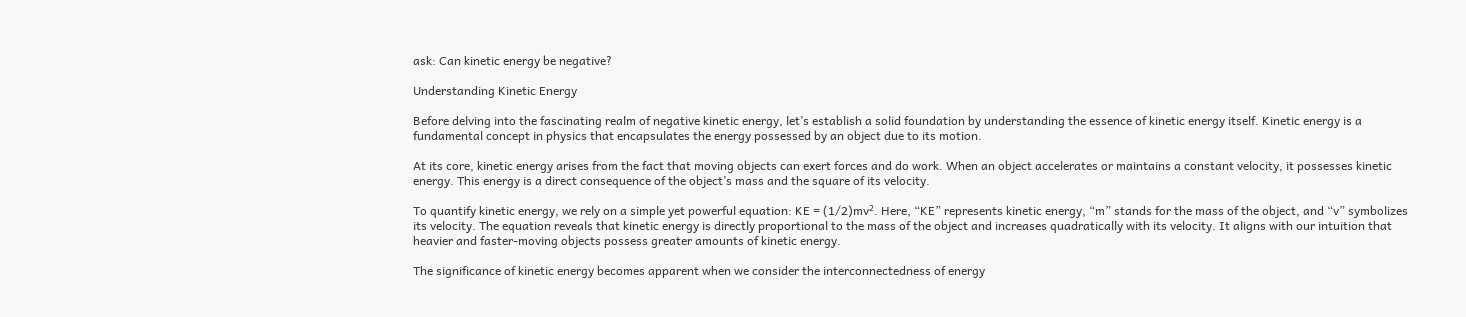ask: Can kinetic energy be negative?

Understanding Kinetic Energy

Before delving into the fascinating realm of negative kinetic energy, let’s establish a solid foundation by understanding the essence of kinetic energy itself. Kinetic energy is a fundamental concept in physics that encapsulates the energy possessed by an object due to its motion.

At its core, kinetic energy arises from the fact that moving objects can exert forces and do work. When an object accelerates or maintains a constant velocity, it possesses kinetic energy. This energy is a direct consequence of the object’s mass and the square of its velocity.

To quantify kinetic energy, we rely on a simple yet powerful equation: KE = (1/2)mv². Here, “KE” represents kinetic energy, “m” stands for the mass of the object, and “v” symbolizes its velocity. The equation reveals that kinetic energy is directly proportional to the mass of the object and increases quadratically with its velocity. It aligns with our intuition that heavier and faster-moving objects possess greater amounts of kinetic energy.

The significance of kinetic energy becomes apparent when we consider the interconnectedness of energy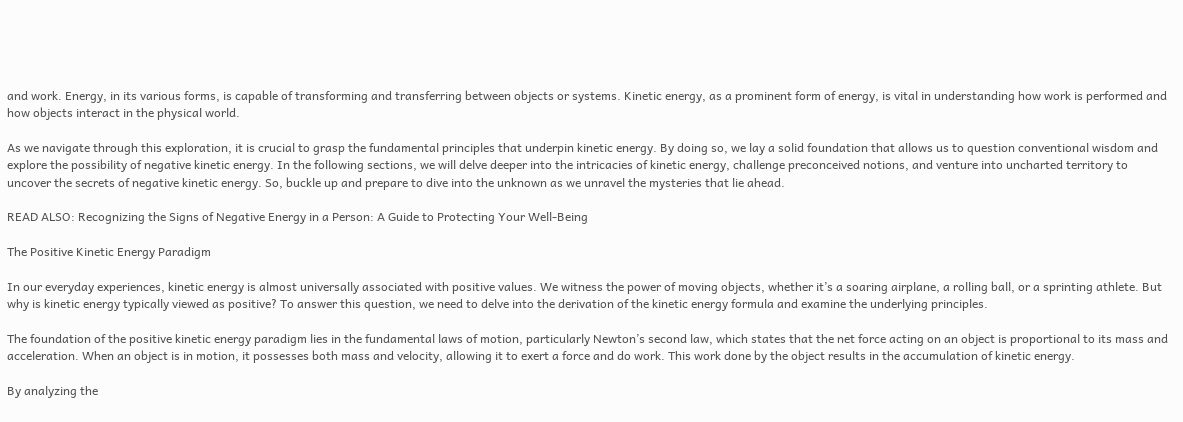and work. Energy, in its various forms, is capable of transforming and transferring between objects or systems. Kinetic energy, as a prominent form of energy, is vital in understanding how work is performed and how objects interact in the physical world.

As we navigate through this exploration, it is crucial to grasp the fundamental principles that underpin kinetic energy. By doing so, we lay a solid foundation that allows us to question conventional wisdom and explore the possibility of negative kinetic energy. In the following sections, we will delve deeper into the intricacies of kinetic energy, challenge preconceived notions, and venture into uncharted territory to uncover the secrets of negative kinetic energy. So, buckle up and prepare to dive into the unknown as we unravel the mysteries that lie ahead.

READ ALSO: Recognizing the Signs of Negative Energy in a Person: A Guide to Protecting Your Well-Being

The Positive Kinetic Energy Paradigm

In our everyday experiences, kinetic energy is almost universally associated with positive values. We witness the power of moving objects, whether it’s a soaring airplane, a rolling ball, or a sprinting athlete. But why is kinetic energy typically viewed as positive? To answer this question, we need to delve into the derivation of the kinetic energy formula and examine the underlying principles.

The foundation of the positive kinetic energy paradigm lies in the fundamental laws of motion, particularly Newton’s second law, which states that the net force acting on an object is proportional to its mass and acceleration. When an object is in motion, it possesses both mass and velocity, allowing it to exert a force and do work. This work done by the object results in the accumulation of kinetic energy.

By analyzing the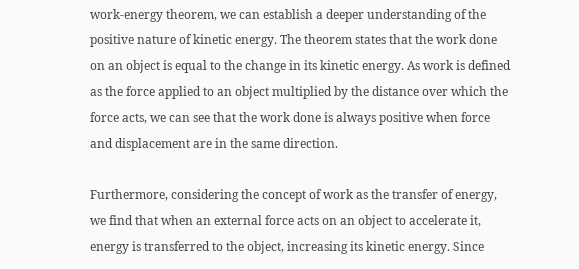work-energy theorem, we can establish a deeper understanding of the positive nature of kinetic energy. The theorem states that the work done on an object is equal to the change in its kinetic energy. As work is defined as the force applied to an object multiplied by the distance over which the force acts, we can see that the work done is always positive when force and displacement are in the same direction.

Furthermore, considering the concept of work as the transfer of energy, we find that when an external force acts on an object to accelerate it, energy is transferred to the object, increasing its kinetic energy. Since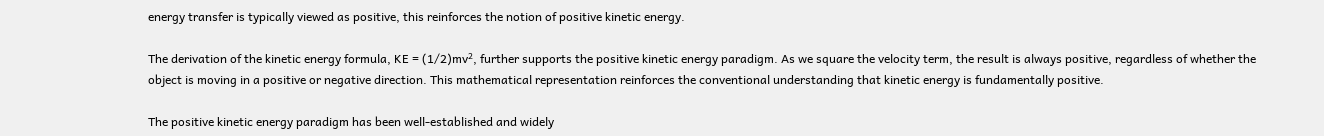energy transfer is typically viewed as positive, this reinforces the notion of positive kinetic energy.

The derivation of the kinetic energy formula, KE = (1/2)mv², further supports the positive kinetic energy paradigm. As we square the velocity term, the result is always positive, regardless of whether the object is moving in a positive or negative direction. This mathematical representation reinforces the conventional understanding that kinetic energy is fundamentally positive.

The positive kinetic energy paradigm has been well-established and widely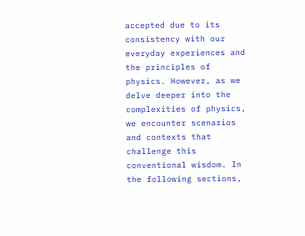accepted due to its consistency with our everyday experiences and the principles of physics. However, as we delve deeper into the complexities of physics, we encounter scenarios and contexts that challenge this conventional wisdom. In the following sections,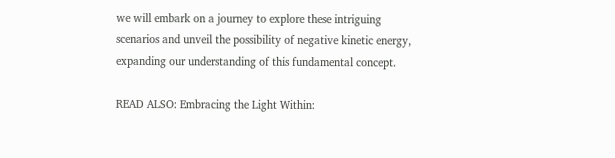we will embark on a journey to explore these intriguing scenarios and unveil the possibility of negative kinetic energy, expanding our understanding of this fundamental concept.

READ ALSO: Embracing the Light Within: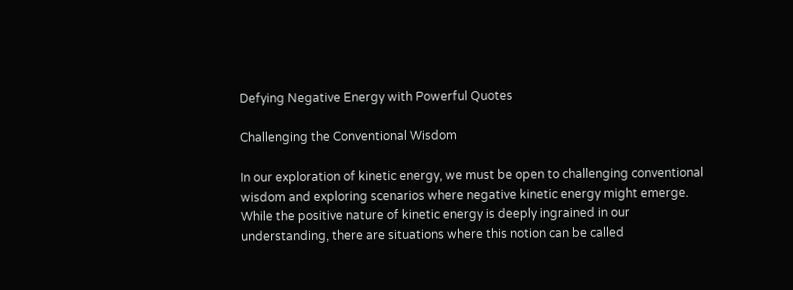Defying Negative Energy with Powerful Quotes

Challenging the Conventional Wisdom

In our exploration of kinetic energy, we must be open to challenging conventional wisdom and exploring scenarios where negative kinetic energy might emerge. While the positive nature of kinetic energy is deeply ingrained in our understanding, there are situations where this notion can be called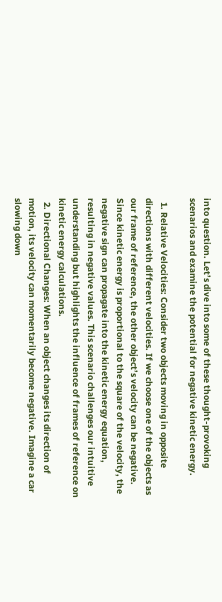into question. Let’s dive into some of these thought-provoking scenarios and examine the potential for negative kinetic energy.

  1. Relative Velocities: Consider two objects moving in opposite directions with different velocities. If we choose one of the objects as our frame of reference, the other object’s velocity can be negative. Since kinetic energy is proportional to the square of the velocity, the negative sign can propagate into the kinetic energy equation, resulting in negative values. This scenario challenges our intuitive understanding but highlights the influence of frames of reference on kinetic energy calculations.
  2. Directional Changes: When an object changes its direction of motion, its velocity can momentarily become negative. Imagine a car slowing down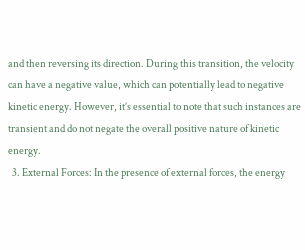and then reversing its direction. During this transition, the velocity can have a negative value, which can potentially lead to negative kinetic energy. However, it’s essential to note that such instances are transient and do not negate the overall positive nature of kinetic energy.
  3. External Forces: In the presence of external forces, the energy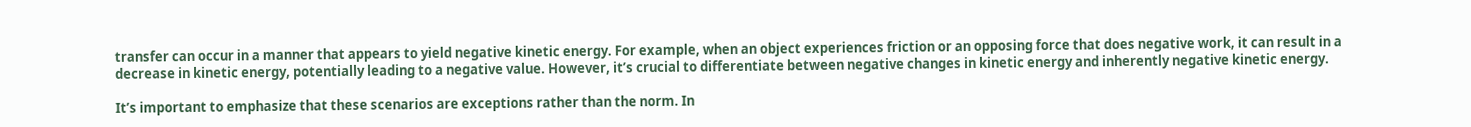transfer can occur in a manner that appears to yield negative kinetic energy. For example, when an object experiences friction or an opposing force that does negative work, it can result in a decrease in kinetic energy, potentially leading to a negative value. However, it’s crucial to differentiate between negative changes in kinetic energy and inherently negative kinetic energy.

It’s important to emphasize that these scenarios are exceptions rather than the norm. In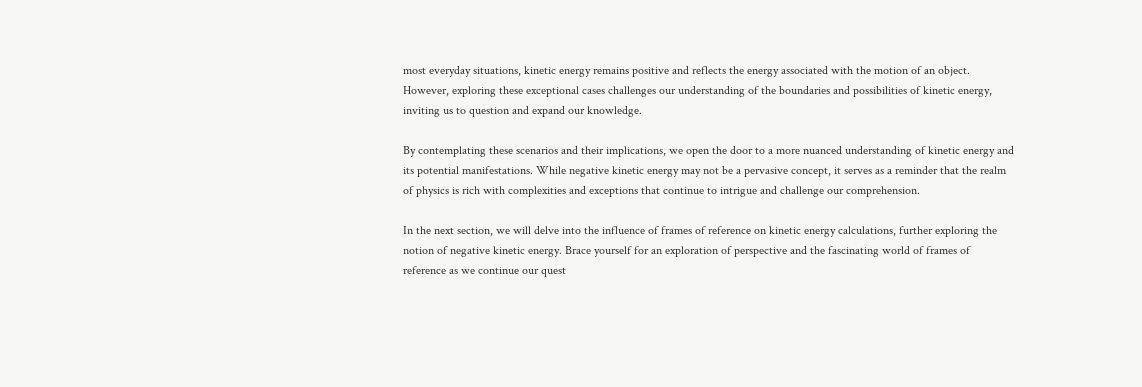most everyday situations, kinetic energy remains positive and reflects the energy associated with the motion of an object. However, exploring these exceptional cases challenges our understanding of the boundaries and possibilities of kinetic energy, inviting us to question and expand our knowledge.

By contemplating these scenarios and their implications, we open the door to a more nuanced understanding of kinetic energy and its potential manifestations. While negative kinetic energy may not be a pervasive concept, it serves as a reminder that the realm of physics is rich with complexities and exceptions that continue to intrigue and challenge our comprehension.

In the next section, we will delve into the influence of frames of reference on kinetic energy calculations, further exploring the notion of negative kinetic energy. Brace yourself for an exploration of perspective and the fascinating world of frames of reference as we continue our quest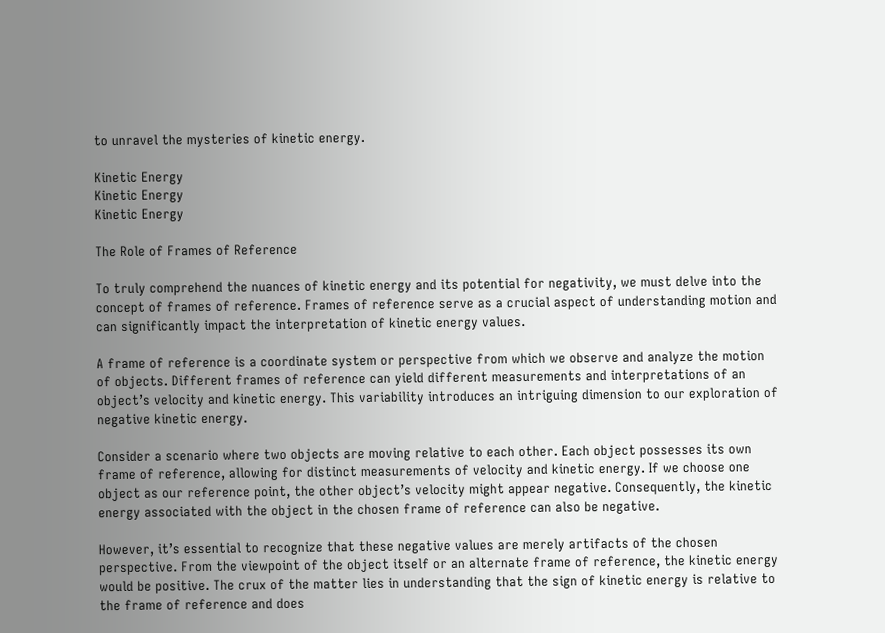to unravel the mysteries of kinetic energy.

Kinetic Energy
Kinetic Energy
Kinetic Energy

The Role of Frames of Reference

To truly comprehend the nuances of kinetic energy and its potential for negativity, we must delve into the concept of frames of reference. Frames of reference serve as a crucial aspect of understanding motion and can significantly impact the interpretation of kinetic energy values.

A frame of reference is a coordinate system or perspective from which we observe and analyze the motion of objects. Different frames of reference can yield different measurements and interpretations of an object’s velocity and kinetic energy. This variability introduces an intriguing dimension to our exploration of negative kinetic energy.

Consider a scenario where two objects are moving relative to each other. Each object possesses its own frame of reference, allowing for distinct measurements of velocity and kinetic energy. If we choose one object as our reference point, the other object’s velocity might appear negative. Consequently, the kinetic energy associated with the object in the chosen frame of reference can also be negative.

However, it’s essential to recognize that these negative values are merely artifacts of the chosen perspective. From the viewpoint of the object itself or an alternate frame of reference, the kinetic energy would be positive. The crux of the matter lies in understanding that the sign of kinetic energy is relative to the frame of reference and does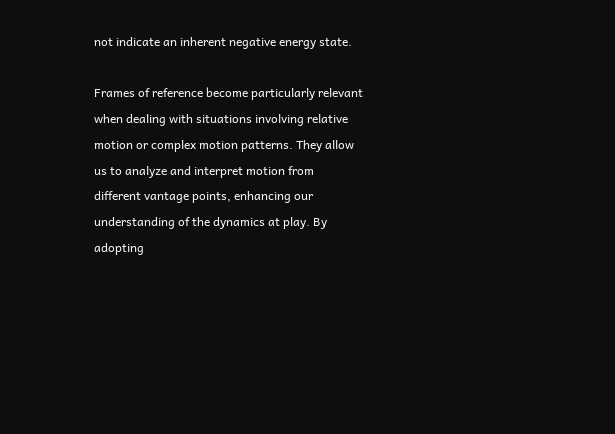not indicate an inherent negative energy state.

Frames of reference become particularly relevant when dealing with situations involving relative motion or complex motion patterns. They allow us to analyze and interpret motion from different vantage points, enhancing our understanding of the dynamics at play. By adopting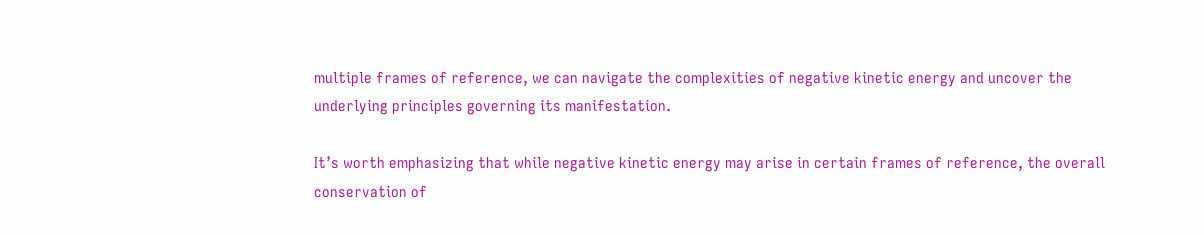multiple frames of reference, we can navigate the complexities of negative kinetic energy and uncover the underlying principles governing its manifestation.

It’s worth emphasizing that while negative kinetic energy may arise in certain frames of reference, the overall conservation of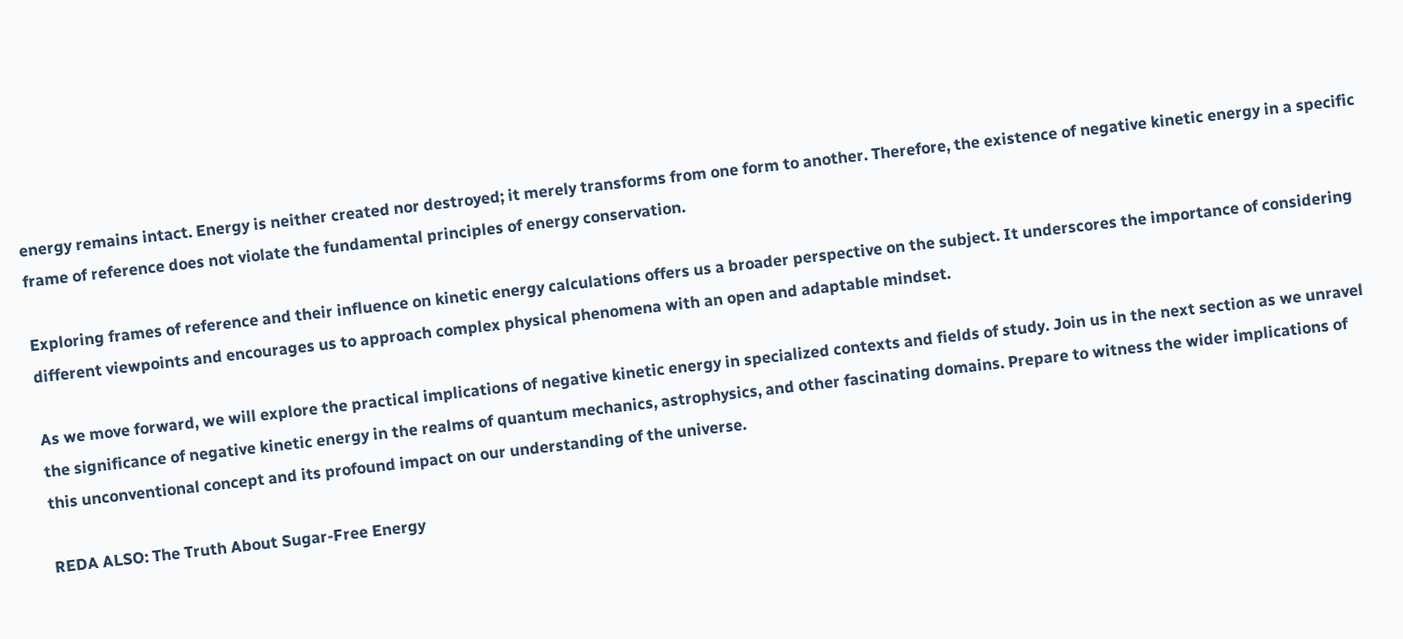energy remains intact. Energy is neither created nor destroyed; it merely transforms from one form to another. Therefore, the existence of negative kinetic energy in a specific frame of reference does not violate the fundamental principles of energy conservation.

Exploring frames of reference and their influence on kinetic energy calculations offers us a broader perspective on the subject. It underscores the importance of considering different viewpoints and encourages us to approach complex physical phenomena with an open and adaptable mindset.

As we move forward, we will explore the practical implications of negative kinetic energy in specialized contexts and fields of study. Join us in the next section as we unravel the significance of negative kinetic energy in the realms of quantum mechanics, astrophysics, and other fascinating domains. Prepare to witness the wider implications of this unconventional concept and its profound impact on our understanding of the universe.

REDA ALSO: The Truth About Sugar-Free Energy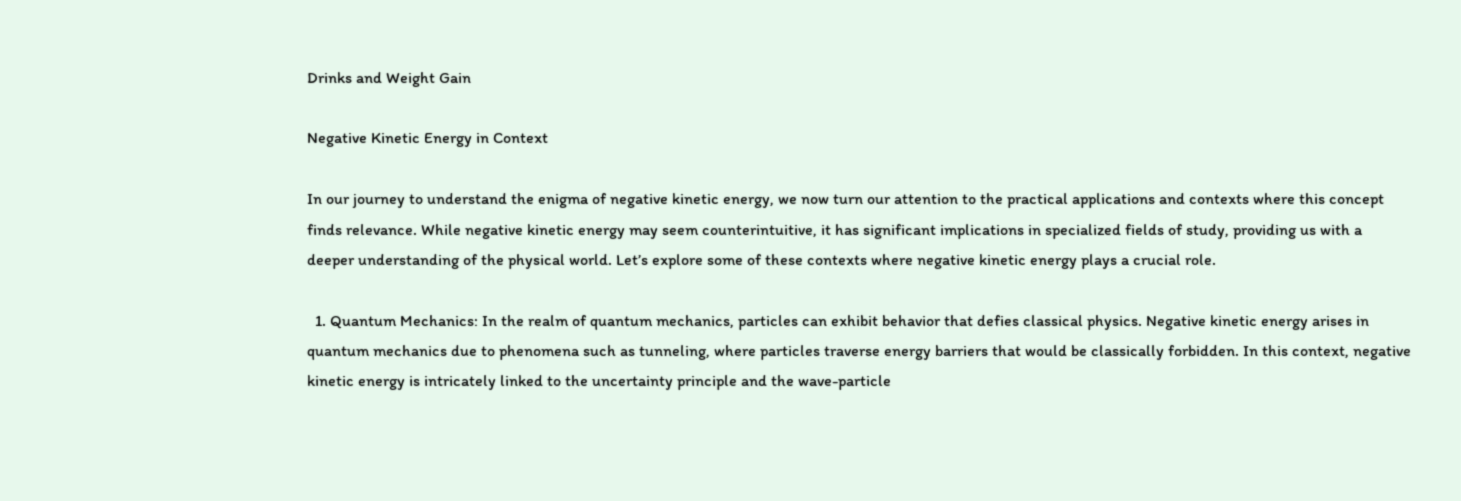Drinks and Weight Gain

Negative Kinetic Energy in Context

In our journey to understand the enigma of negative kinetic energy, we now turn our attention to the practical applications and contexts where this concept finds relevance. While negative kinetic energy may seem counterintuitive, it has significant implications in specialized fields of study, providing us with a deeper understanding of the physical world. Let’s explore some of these contexts where negative kinetic energy plays a crucial role.

  1. Quantum Mechanics: In the realm of quantum mechanics, particles can exhibit behavior that defies classical physics. Negative kinetic energy arises in quantum mechanics due to phenomena such as tunneling, where particles traverse energy barriers that would be classically forbidden. In this context, negative kinetic energy is intricately linked to the uncertainty principle and the wave-particle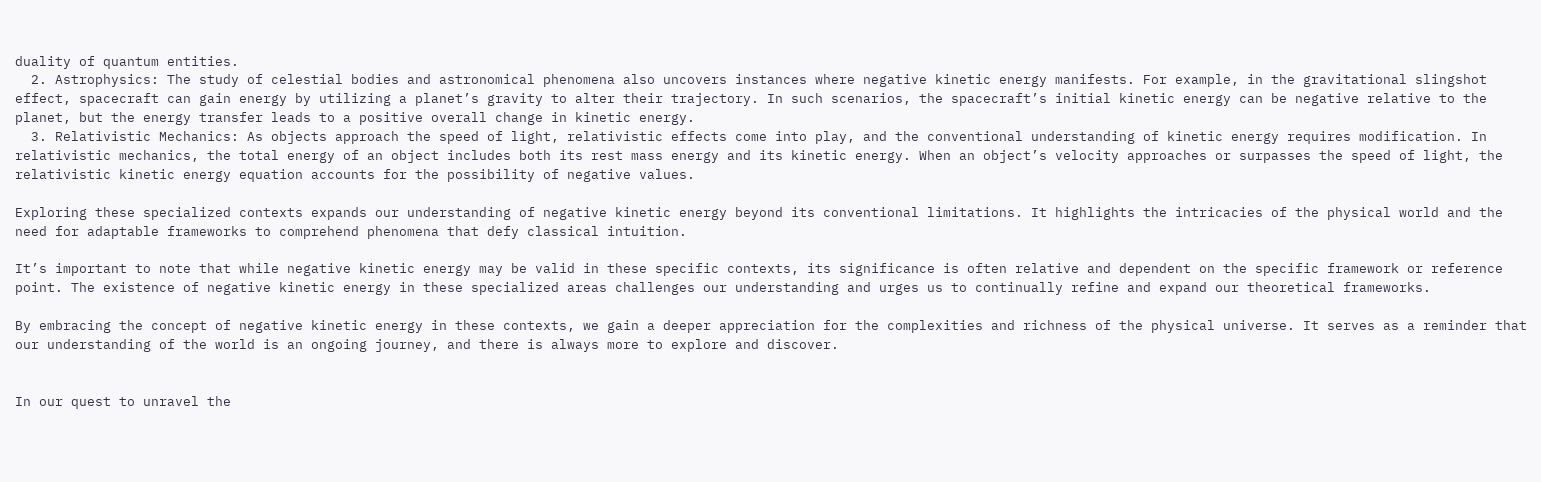duality of quantum entities.
  2. Astrophysics: The study of celestial bodies and astronomical phenomena also uncovers instances where negative kinetic energy manifests. For example, in the gravitational slingshot effect, spacecraft can gain energy by utilizing a planet’s gravity to alter their trajectory. In such scenarios, the spacecraft’s initial kinetic energy can be negative relative to the planet, but the energy transfer leads to a positive overall change in kinetic energy.
  3. Relativistic Mechanics: As objects approach the speed of light, relativistic effects come into play, and the conventional understanding of kinetic energy requires modification. In relativistic mechanics, the total energy of an object includes both its rest mass energy and its kinetic energy. When an object’s velocity approaches or surpasses the speed of light, the relativistic kinetic energy equation accounts for the possibility of negative values.

Exploring these specialized contexts expands our understanding of negative kinetic energy beyond its conventional limitations. It highlights the intricacies of the physical world and the need for adaptable frameworks to comprehend phenomena that defy classical intuition.

It’s important to note that while negative kinetic energy may be valid in these specific contexts, its significance is often relative and dependent on the specific framework or reference point. The existence of negative kinetic energy in these specialized areas challenges our understanding and urges us to continually refine and expand our theoretical frameworks.

By embracing the concept of negative kinetic energy in these contexts, we gain a deeper appreciation for the complexities and richness of the physical universe. It serves as a reminder that our understanding of the world is an ongoing journey, and there is always more to explore and discover.


In our quest to unravel the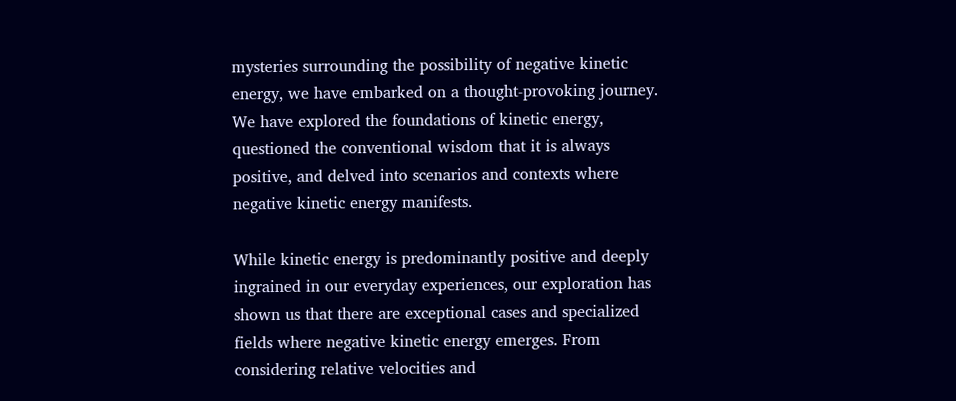mysteries surrounding the possibility of negative kinetic energy, we have embarked on a thought-provoking journey. We have explored the foundations of kinetic energy, questioned the conventional wisdom that it is always positive, and delved into scenarios and contexts where negative kinetic energy manifests.

While kinetic energy is predominantly positive and deeply ingrained in our everyday experiences, our exploration has shown us that there are exceptional cases and specialized fields where negative kinetic energy emerges. From considering relative velocities and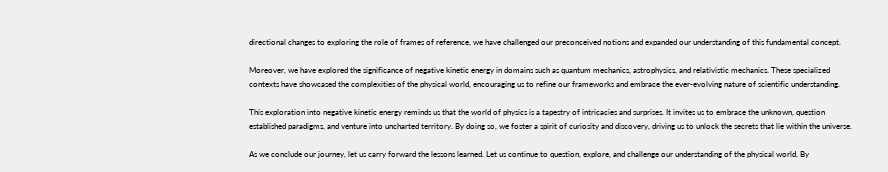directional changes to exploring the role of frames of reference, we have challenged our preconceived notions and expanded our understanding of this fundamental concept.

Moreover, we have explored the significance of negative kinetic energy in domains such as quantum mechanics, astrophysics, and relativistic mechanics. These specialized contexts have showcased the complexities of the physical world, encouraging us to refine our frameworks and embrace the ever-evolving nature of scientific understanding.

This exploration into negative kinetic energy reminds us that the world of physics is a tapestry of intricacies and surprises. It invites us to embrace the unknown, question established paradigms, and venture into uncharted territory. By doing so, we foster a spirit of curiosity and discovery, driving us to unlock the secrets that lie within the universe.

As we conclude our journey, let us carry forward the lessons learned. Let us continue to question, explore, and challenge our understanding of the physical world. By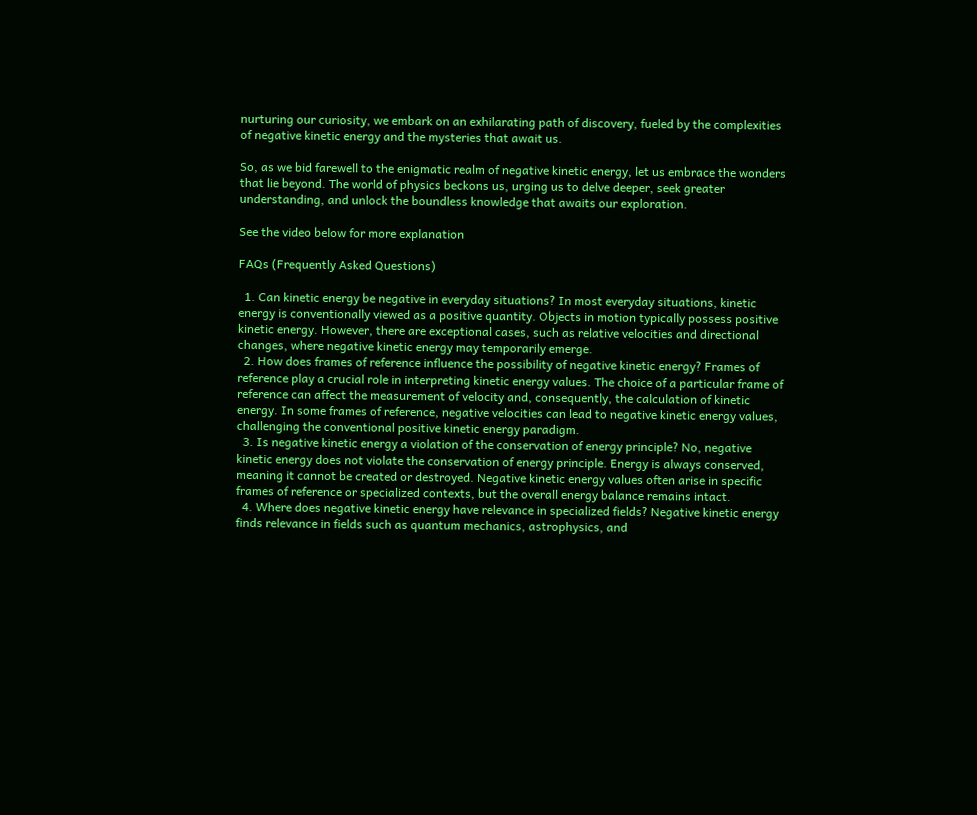nurturing our curiosity, we embark on an exhilarating path of discovery, fueled by the complexities of negative kinetic energy and the mysteries that await us.

So, as we bid farewell to the enigmatic realm of negative kinetic energy, let us embrace the wonders that lie beyond. The world of physics beckons us, urging us to delve deeper, seek greater understanding, and unlock the boundless knowledge that awaits our exploration.

See the video below for more explanation

FAQs (Frequently Asked Questions)

  1. Can kinetic energy be negative in everyday situations? In most everyday situations, kinetic energy is conventionally viewed as a positive quantity. Objects in motion typically possess positive kinetic energy. However, there are exceptional cases, such as relative velocities and directional changes, where negative kinetic energy may temporarily emerge.
  2. How does frames of reference influence the possibility of negative kinetic energy? Frames of reference play a crucial role in interpreting kinetic energy values. The choice of a particular frame of reference can affect the measurement of velocity and, consequently, the calculation of kinetic energy. In some frames of reference, negative velocities can lead to negative kinetic energy values, challenging the conventional positive kinetic energy paradigm.
  3. Is negative kinetic energy a violation of the conservation of energy principle? No, negative kinetic energy does not violate the conservation of energy principle. Energy is always conserved, meaning it cannot be created or destroyed. Negative kinetic energy values often arise in specific frames of reference or specialized contexts, but the overall energy balance remains intact.
  4. Where does negative kinetic energy have relevance in specialized fields? Negative kinetic energy finds relevance in fields such as quantum mechanics, astrophysics, and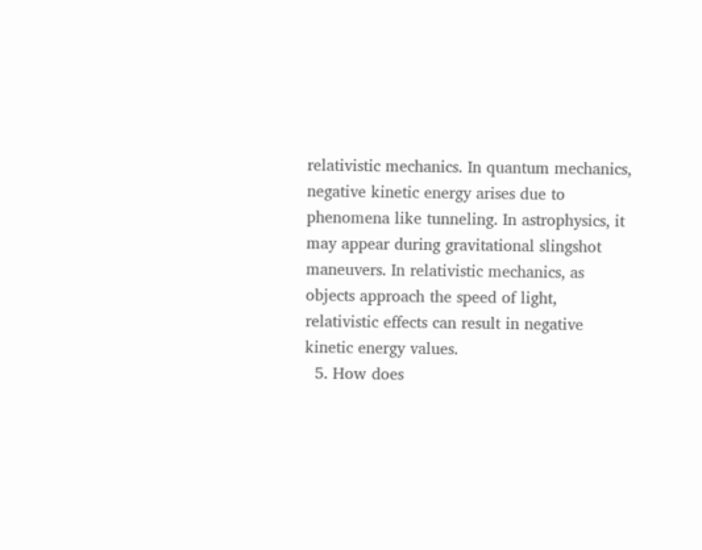relativistic mechanics. In quantum mechanics, negative kinetic energy arises due to phenomena like tunneling. In astrophysics, it may appear during gravitational slingshot maneuvers. In relativistic mechanics, as objects approach the speed of light, relativistic effects can result in negative kinetic energy values.
  5. How does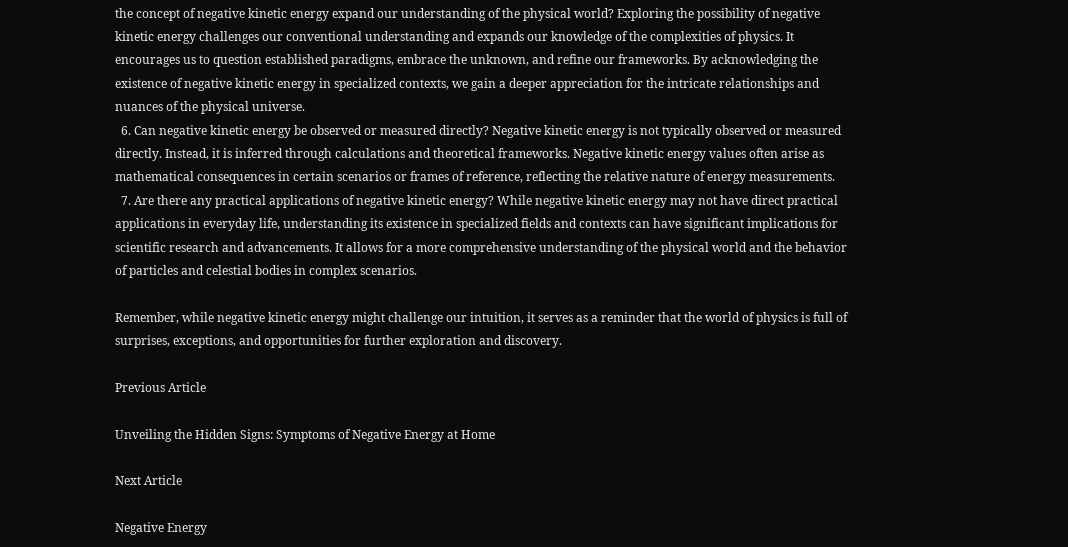the concept of negative kinetic energy expand our understanding of the physical world? Exploring the possibility of negative kinetic energy challenges our conventional understanding and expands our knowledge of the complexities of physics. It encourages us to question established paradigms, embrace the unknown, and refine our frameworks. By acknowledging the existence of negative kinetic energy in specialized contexts, we gain a deeper appreciation for the intricate relationships and nuances of the physical universe.
  6. Can negative kinetic energy be observed or measured directly? Negative kinetic energy is not typically observed or measured directly. Instead, it is inferred through calculations and theoretical frameworks. Negative kinetic energy values often arise as mathematical consequences in certain scenarios or frames of reference, reflecting the relative nature of energy measurements.
  7. Are there any practical applications of negative kinetic energy? While negative kinetic energy may not have direct practical applications in everyday life, understanding its existence in specialized fields and contexts can have significant implications for scientific research and advancements. It allows for a more comprehensive understanding of the physical world and the behavior of particles and celestial bodies in complex scenarios.

Remember, while negative kinetic energy might challenge our intuition, it serves as a reminder that the world of physics is full of surprises, exceptions, and opportunities for further exploration and discovery.

Previous Article

Unveiling the Hidden Signs: Symptoms of Negative Energy at Home

Next Article

Negative Energy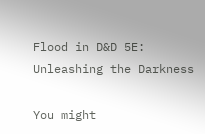Flood in D&D 5E: Unleashing the Darkness

You might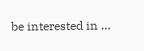be interested in …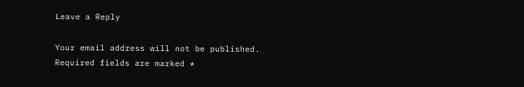Leave a Reply

Your email address will not be published. Required fields are marked *